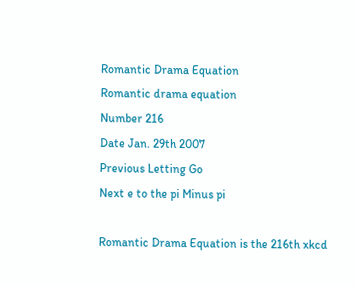Romantic Drama Equation
Romantic drama equation
Number 216
Date Jan. 29th 2007
Previous Letting Go
Next e to the pi Minus pi

Romantic Drama Equation is the 216th xkcd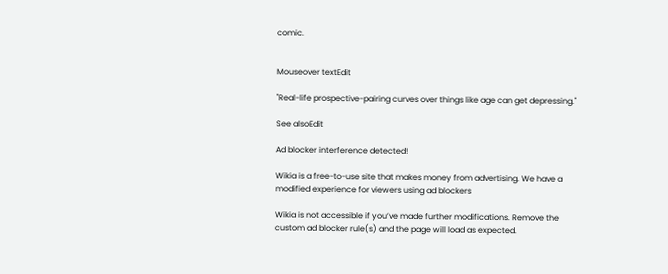comic.


Mouseover textEdit

"Real-life prospective-pairing curves over things like age can get depressing."

See alsoEdit

Ad blocker interference detected!

Wikia is a free-to-use site that makes money from advertising. We have a modified experience for viewers using ad blockers

Wikia is not accessible if you’ve made further modifications. Remove the custom ad blocker rule(s) and the page will load as expected.